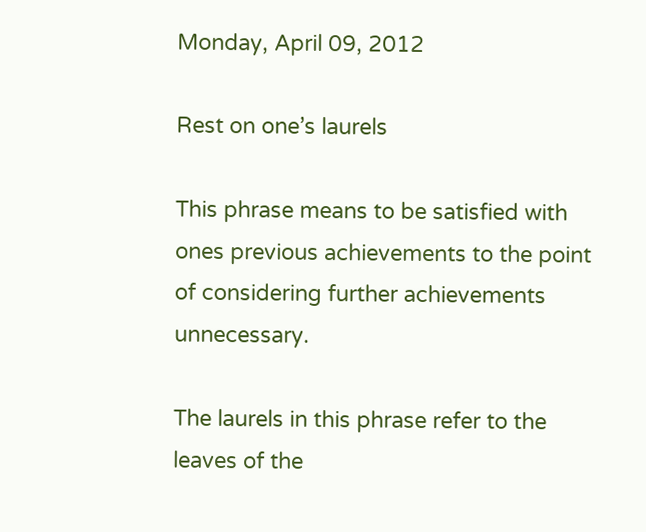Monday, April 09, 2012

Rest on one’s laurels

This phrase means to be satisfied with ones previous achievements to the point of considering further achievements unnecessary.

The laurels in this phrase refer to the leaves of the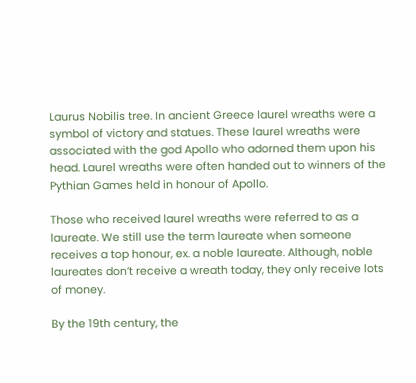Laurus Nobilis tree. In ancient Greece laurel wreaths were a symbol of victory and statues. These laurel wreaths were associated with the god Apollo who adorned them upon his head. Laurel wreaths were often handed out to winners of the Pythian Games held in honour of Apollo.

Those who received laurel wreaths were referred to as a laureate. We still use the term laureate when someone receives a top honour, ex. a noble laureate. Although, noble laureates don’t receive a wreath today, they only receive lots of money.

By the 19th century, the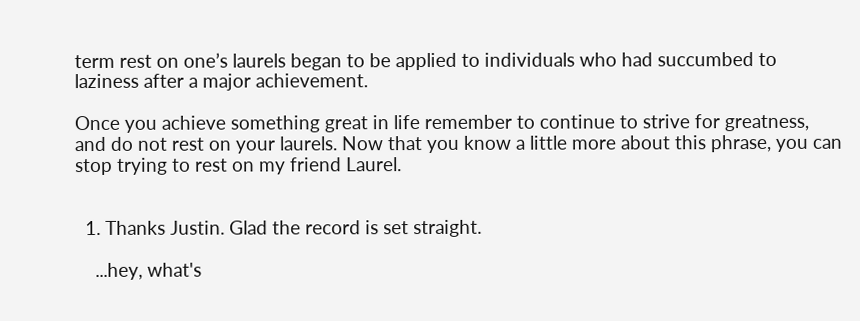term rest on one’s laurels began to be applied to individuals who had succumbed to laziness after a major achievement.

Once you achieve something great in life remember to continue to strive for greatness, and do not rest on your laurels. Now that you know a little more about this phrase, you can stop trying to rest on my friend Laurel.


  1. Thanks Justin. Glad the record is set straight.

    ...hey, what's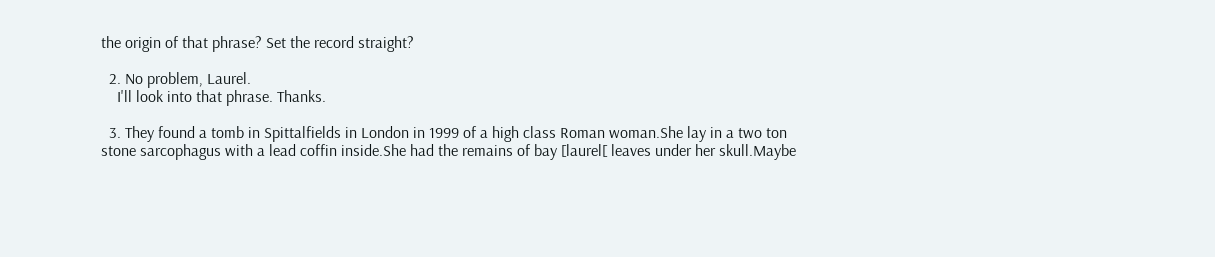the origin of that phrase? Set the record straight?

  2. No problem, Laurel.
    I'll look into that phrase. Thanks.

  3. They found a tomb in Spittalfields in London in 1999 of a high class Roman woman.She lay in a two ton stone sarcophagus with a lead coffin inside.She had the remains of bay [laurel[ leaves under her skull.Maybe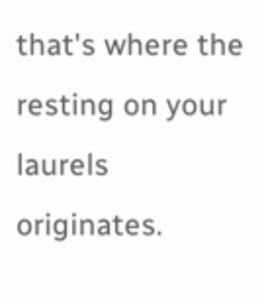that's where the resting on your laurels originates.